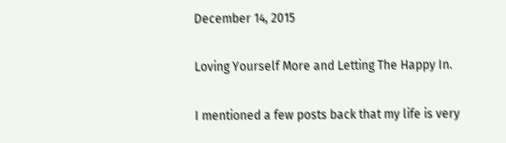December 14, 2015

Loving Yourself More and Letting The Happy In.

I mentioned a few posts back that my life is very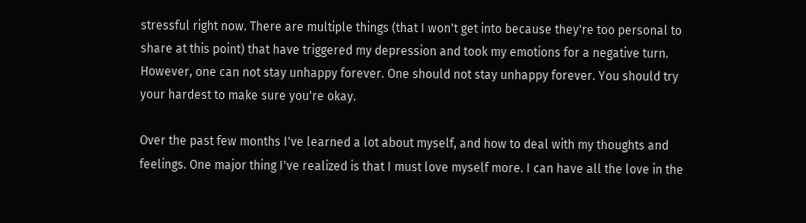stressful right now. There are multiple things (that I won't get into because they're too personal to share at this point) that have triggered my depression and took my emotions for a negative turn. However, one can not stay unhappy forever. One should not stay unhappy forever. You should try your hardest to make sure you're okay.

Over the past few months I've learned a lot about myself, and how to deal with my thoughts and feelings. One major thing I've realized is that I must love myself more. I can have all the love in the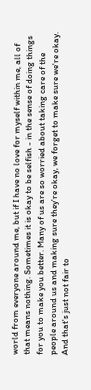world from everyone around me, but if I have no love for myself within me, all of that means nothing. Sometimes it is okay to be selfish - in the sense of doing things for you to make you better. Many of us are so worried about taking care of the people around us and making sure they're okay, we forget to make sure we're okay. And that's just not fair to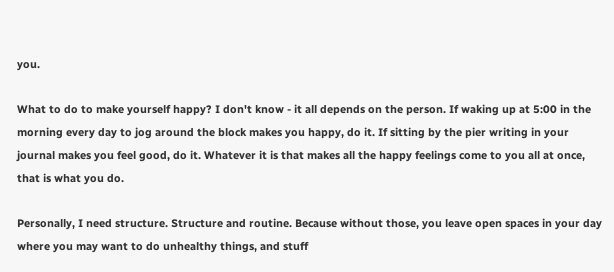you.

What to do to make yourself happy? I don't know - it all depends on the person. If waking up at 5:00 in the morning every day to jog around the block makes you happy, do it. If sitting by the pier writing in your journal makes you feel good, do it. Whatever it is that makes all the happy feelings come to you all at once, that is what you do.

Personally, I need structure. Structure and routine. Because without those, you leave open spaces in your day where you may want to do unhealthy things, and stuff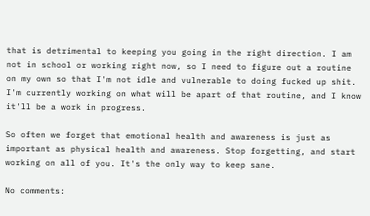that is detrimental to keeping you going in the right direction. I am not in school or working right now, so I need to figure out a routine on my own so that I'm not idle and vulnerable to doing fucked up shit. I'm currently working on what will be apart of that routine, and I know it'll be a work in progress.

So often we forget that emotional health and awareness is just as important as physical health and awareness. Stop forgetting, and start working on all of you. It's the only way to keep sane.

No comments: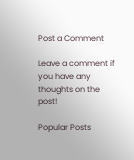Post a Comment

Leave a comment if you have any thoughts on the post!

Popular Posts